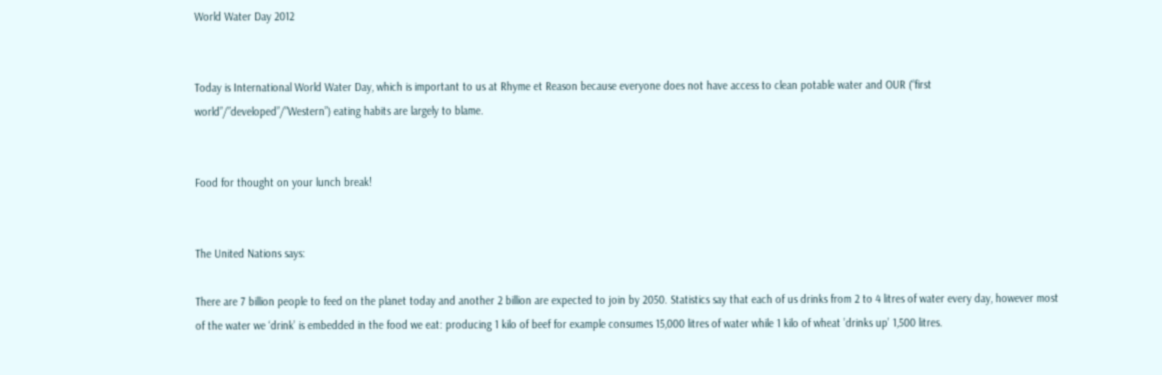World Water Day 2012


Today is International World Water Day, which is important to us at Rhyme et Reason because everyone does not have access to clean potable water and OUR (“first world”/”developed”/”Western”) eating habits are largely to blame.


Food for thought on your lunch break!


The United Nations says:

There are 7 billion people to feed on the planet today and another 2 billion are expected to join by 2050. Statistics say that each of us drinks from 2 to 4 litres of water every day, however most of the water we ‘drink’ is embedded in the food we eat: producing 1 kilo of beef for example consumes 15,000 litres of water while 1 kilo of wheat ’drinks up’ 1,500 litres.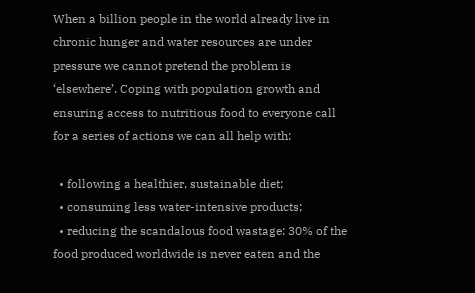When a billion people in the world already live in chronic hunger and water resources are under pressure we cannot pretend the problem is ‘elsewhere’. Coping with population growth and ensuring access to nutritious food to everyone call for a series of actions we can all help with:

  • following a healthier, sustainable diet;
  • consuming less water-intensive products;
  • reducing the scandalous food wastage: 30% of the food produced worldwide is never eaten and the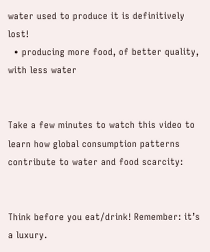water used to produce it is definitively lost!
  • producing more food, of better quality, with less water


Take a few minutes to watch this video to learn how global consumption patterns contribute to water and food scarcity:


Think before you eat/drink! Remember: it’s a luxury.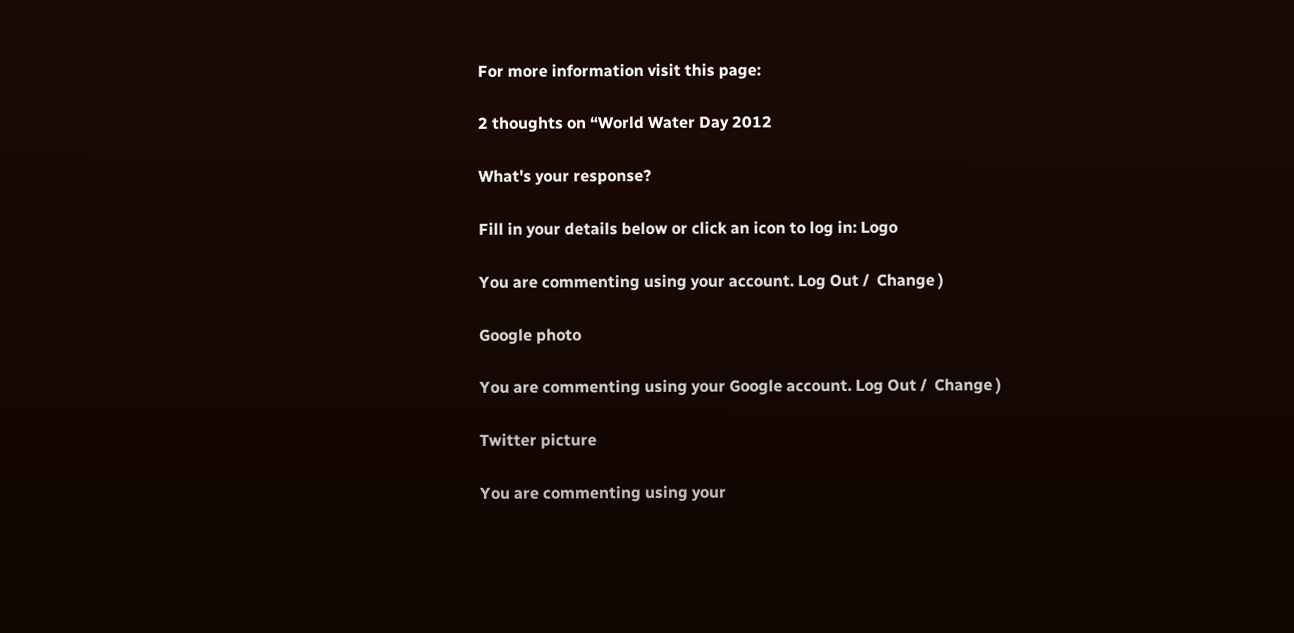For more information visit this page:

2 thoughts on “World Water Day 2012

What's your response?

Fill in your details below or click an icon to log in: Logo

You are commenting using your account. Log Out /  Change )

Google photo

You are commenting using your Google account. Log Out /  Change )

Twitter picture

You are commenting using your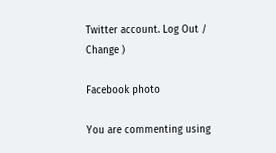Twitter account. Log Out /  Change )

Facebook photo

You are commenting using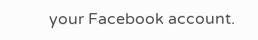your Facebook account.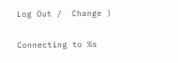Log Out /  Change )

Connecting to %s